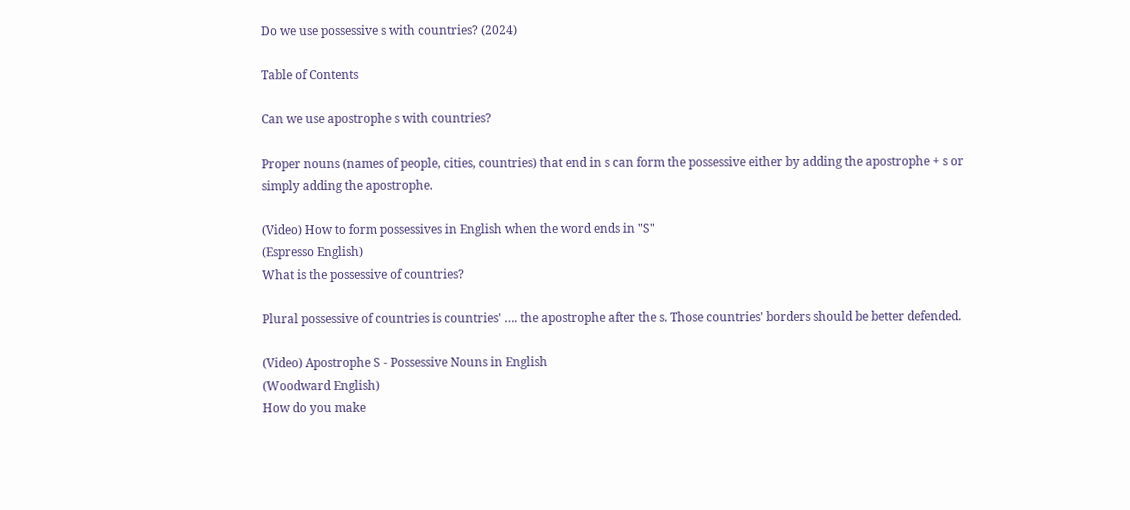Do we use possessive s with countries? (2024)

Table of Contents

Can we use apostrophe s with countries?

Proper nouns (names of people, cities, countries) that end in s can form the possessive either by adding the apostrophe + s or simply adding the apostrophe.

(Video) How to form possessives in English when the word ends in "S"
(Espresso English)
What is the possessive of countries?

Plural possessive of countries is countries' …. the apostrophe after the s. Those countries' borders should be better defended.

(Video) Apostrophe S - Possessive Nouns in English
(Woodward English)
How do you make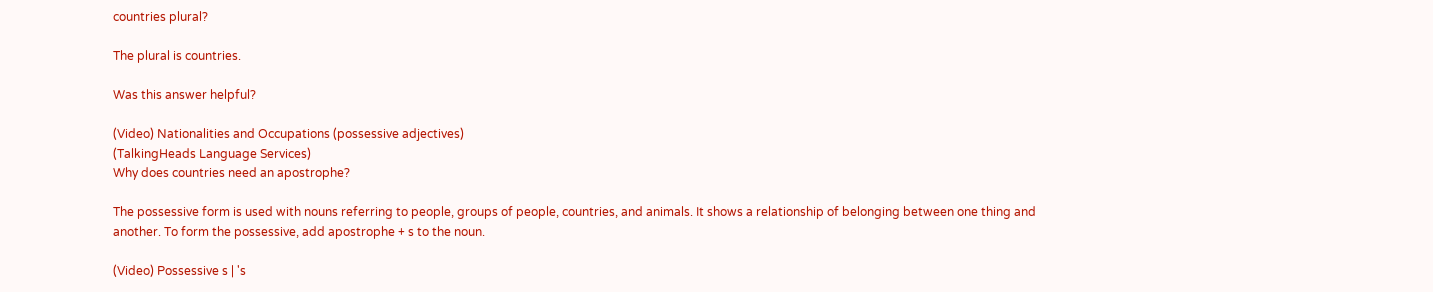countries plural?

The plural is countries.

Was this answer helpful?

(Video) Nationalities and Occupations (possessive adjectives)
(TalkingHeads Language Services)
Why does countries need an apostrophe?

The possessive form is used with nouns referring to people, groups of people, countries, and animals. It shows a relationship of belonging between one thing and another. To form the possessive, add apostrophe + s to the noun.

(Video) Possessive s | 's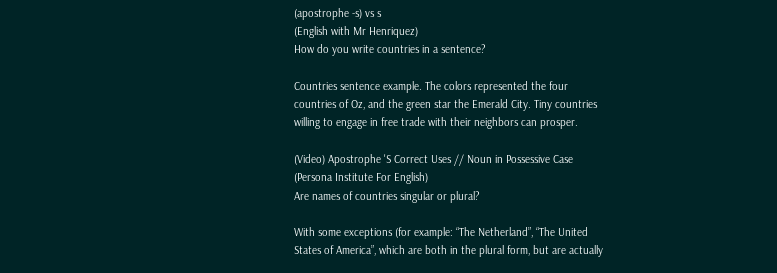(apostrophe -s) vs s
(English with Mr Henriquez)
How do you write countries in a sentence?

Countries sentence example. The colors represented the four countries of Oz, and the green star the Emerald City. Tiny countries willing to engage in free trade with their neighbors can prosper.

(Video) Apostrophe 'S Correct Uses // Noun in Possessive Case
(Persona Institute For English)
Are names of countries singular or plural?

With some exceptions (for example: “The Netherland”, “The United States of America”, which are both in the plural form, but are actually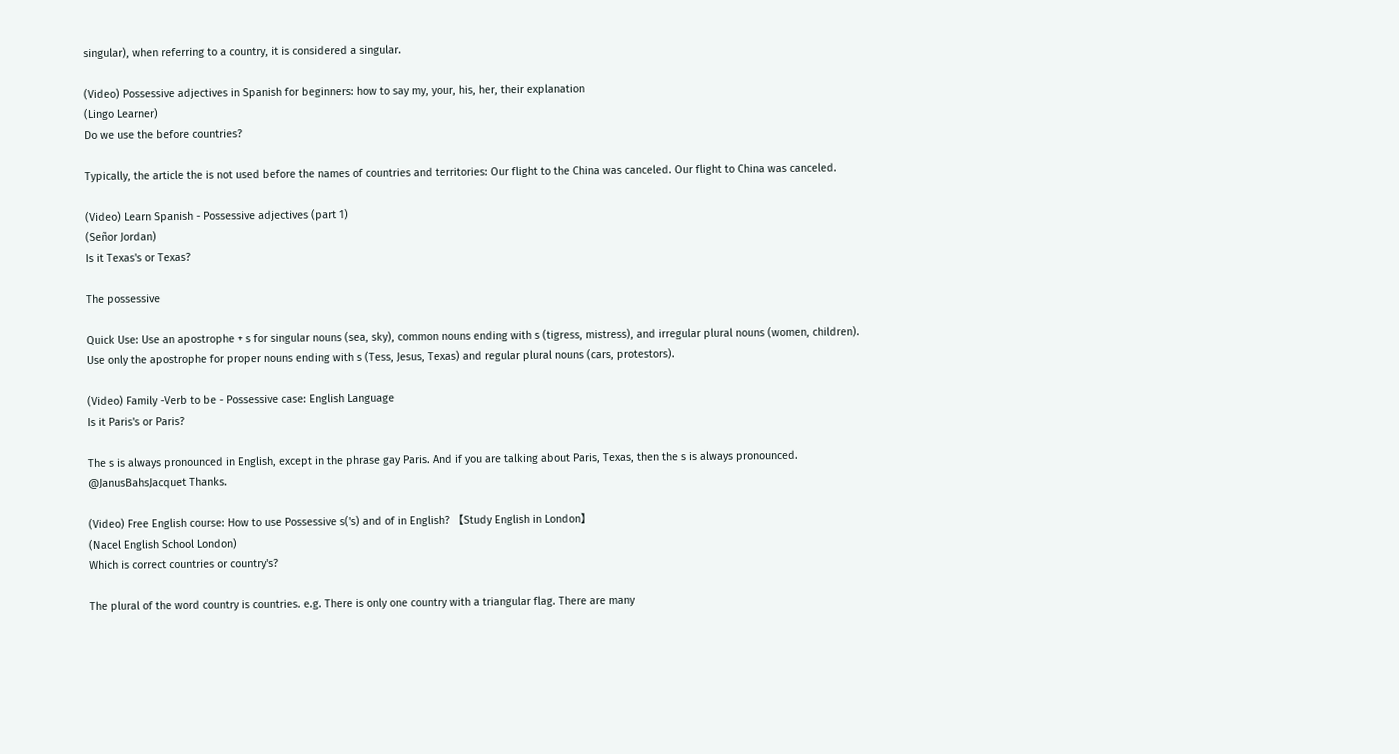singular), when referring to a country, it is considered a singular.

(Video) Possessive adjectives in Spanish for beginners: how to say my, your, his, her, their explanation
(Lingo Learner)
Do we use the before countries?

Typically, the article the is not used before the names of countries and territories: Our flight to the China was canceled. Our flight to China was canceled.

(Video) Learn Spanish - Possessive adjectives (part 1)
(Señor Jordan)
Is it Texas's or Texas?

The possessive

Quick Use: Use an apostrophe + s for singular nouns (sea, sky), common nouns ending with s (tigress, mistress), and irregular plural nouns (women, children). Use only the apostrophe for proper nouns ending with s (Tess, Jesus, Texas) and regular plural nouns (cars, protestors).

(Video) Family -Verb to be - Possessive case: English Language
Is it Paris's or Paris?

The s is always pronounced in English, except in the phrase gay Paris. And if you are talking about Paris, Texas, then the s is always pronounced. @JanusBahsJacquet Thanks.

(Video) Free English course: How to use Possessive s('s) and of in English? 【Study English in London】
(Nacel English School London)
Which is correct countries or country's?

The plural of the word country is countries. e.g. There is only one country with a triangular flag. There are many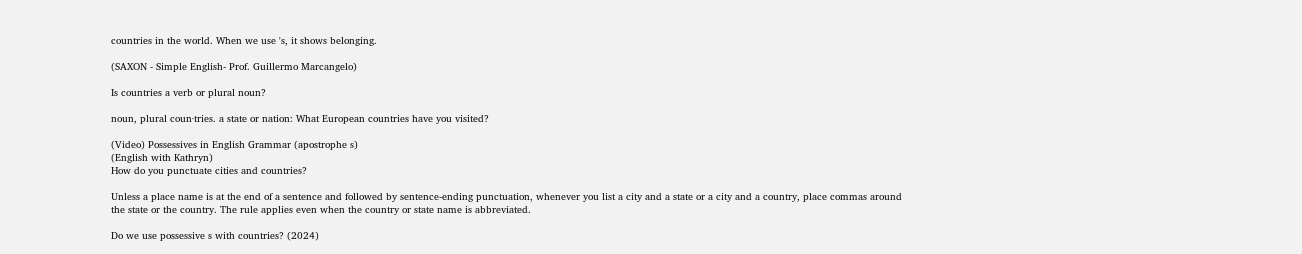countries in the world. When we use 's, it shows belonging.

(SAXON - Simple English- Prof. Guillermo Marcangelo)

Is countries a verb or plural noun?

noun, plural coun·tries. a state or nation: What European countries have you visited?

(Video) Possessives in English Grammar (apostrophe s)
(English with Kathryn)
How do you punctuate cities and countries?

Unless a place name is at the end of a sentence and followed by sentence-ending punctuation, whenever you list a city and a state or a city and a country, place commas around the state or the country. The rule applies even when the country or state name is abbreviated.

Do we use possessive s with countries? (2024)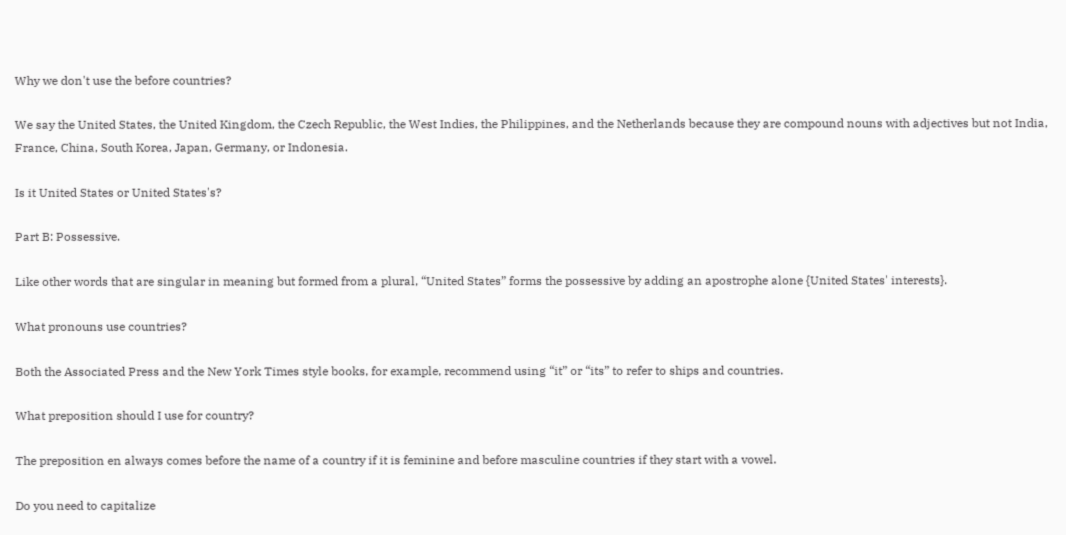Why we don't use the before countries?

We say the United States, the United Kingdom, the Czech Republic, the West Indies, the Philippines, and the Netherlands because they are compound nouns with adjectives but not India, France, China, South Korea, Japan, Germany, or Indonesia.

Is it United States or United States's?

Part B: Possessive.

Like other words that are singular in meaning but formed from a plural, “United States” forms the possessive by adding an apostrophe alone {United States' interests}.

What pronouns use countries?

Both the Associated Press and the New York Times style books, for example, recommend using “it” or “its” to refer to ships and countries.

What preposition should I use for country?

The preposition en always comes before the name of a country if it is feminine and before masculine countries if they start with a vowel.

Do you need to capitalize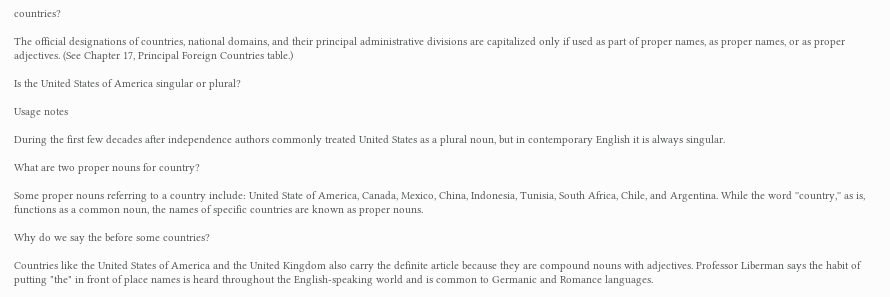countries?

The official designations of countries, national domains, and their principal administrative divisions are capitalized only if used as part of proper names, as proper names, or as proper adjectives. (See Chapter 17, Principal Foreign Countries table.)

Is the United States of America singular or plural?

Usage notes

During the first few decades after independence authors commonly treated United States as a plural noun, but in contemporary English it is always singular.

What are two proper nouns for country?

Some proper nouns referring to a country include: United State of America, Canada, Mexico, China, Indonesia, Tunisia, South Africa, Chile, and Argentina. While the word ''country,'' as is, functions as a common noun, the names of specific countries are known as proper nouns.

Why do we say the before some countries?

Countries like the United States of America and the United Kingdom also carry the definite article because they are compound nouns with adjectives. Professor Liberman says the habit of putting "the" in front of place names is heard throughout the English-speaking world and is common to Germanic and Romance languages.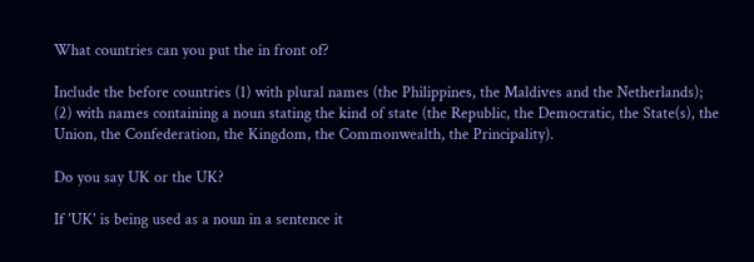What countries can you put the in front of?

Include the before countries (1) with plural names (the Philippines, the Maldives and the Netherlands); (2) with names containing a noun stating the kind of state (the Republic, the Democratic, the State(s), the Union, the Confederation, the Kingdom, the Commonwealth, the Principality).

Do you say UK or the UK?

If 'UK' is being used as a noun in a sentence it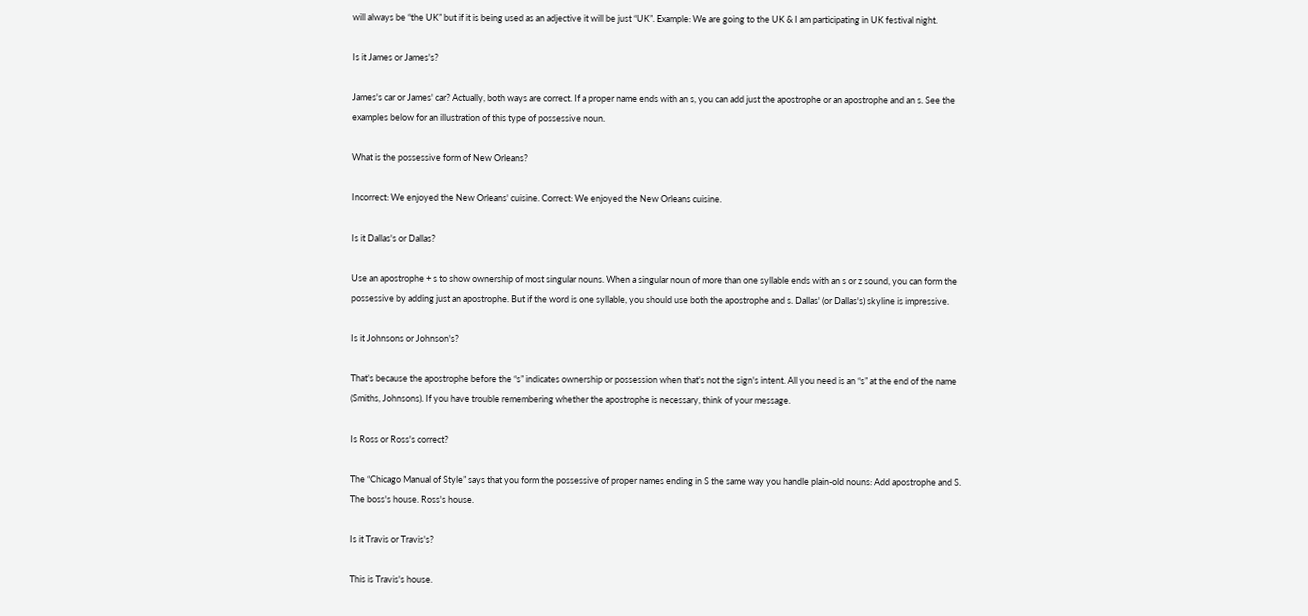will always be “the UK” but if it is being used as an adjective it will be just “UK”. Example: We are going to the UK & I am participating in UK festival night.

Is it James or James's?

James's car or James' car? Actually, both ways are correct. If a proper name ends with an s, you can add just the apostrophe or an apostrophe and an s. See the examples below for an illustration of this type of possessive noun.

What is the possessive form of New Orleans?

Incorrect: We enjoyed the New Orleans' cuisine. Correct: We enjoyed the New Orleans cuisine.

Is it Dallas's or Dallas?

Use an apostrophe + s to show ownership of most singular nouns. When a singular noun of more than one syllable ends with an s or z sound, you can form the possessive by adding just an apostrophe. But if the word is one syllable, you should use both the apostrophe and s. Dallas' (or Dallas's) skyline is impressive.

Is it Johnsons or Johnson's?

That's because the apostrophe before the “s” indicates ownership or possession when that's not the sign's intent. All you need is an “s” at the end of the name (Smiths, Johnsons). If you have trouble remembering whether the apostrophe is necessary, think of your message.

Is Ross or Ross's correct?

The “Chicago Manual of Style” says that you form the possessive of proper names ending in S the same way you handle plain-old nouns: Add apostrophe and S. The boss's house. Ross's house.

Is it Travis or Travis's?

This is Travis's house.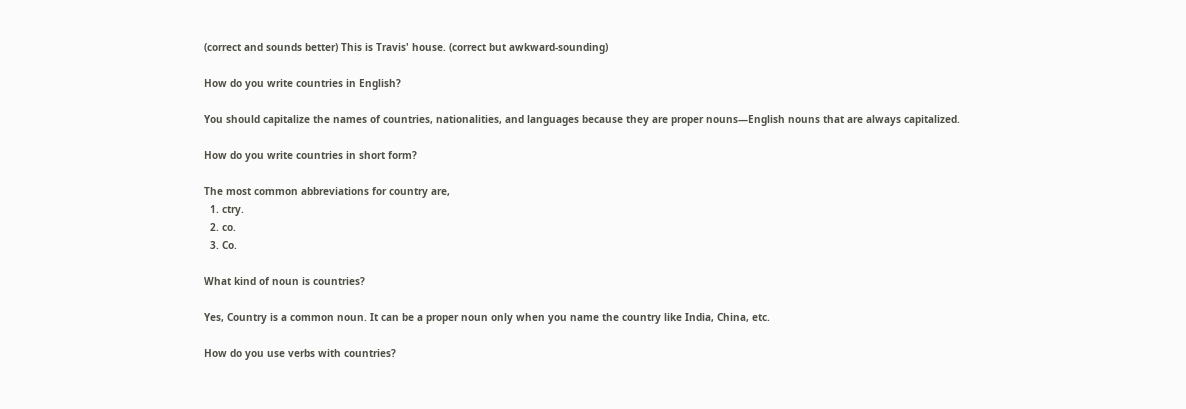(correct and sounds better) This is Travis' house. (correct but awkward-sounding)

How do you write countries in English?

You should capitalize the names of countries, nationalities, and languages because they are proper nouns—English nouns that are always capitalized.

How do you write countries in short form?

The most common abbreviations for country are,
  1. ctry.
  2. co.
  3. Co.

What kind of noun is countries?

Yes, Country is a common noun. It can be a proper noun only when you name the country like India, China, etc.

How do you use verbs with countries?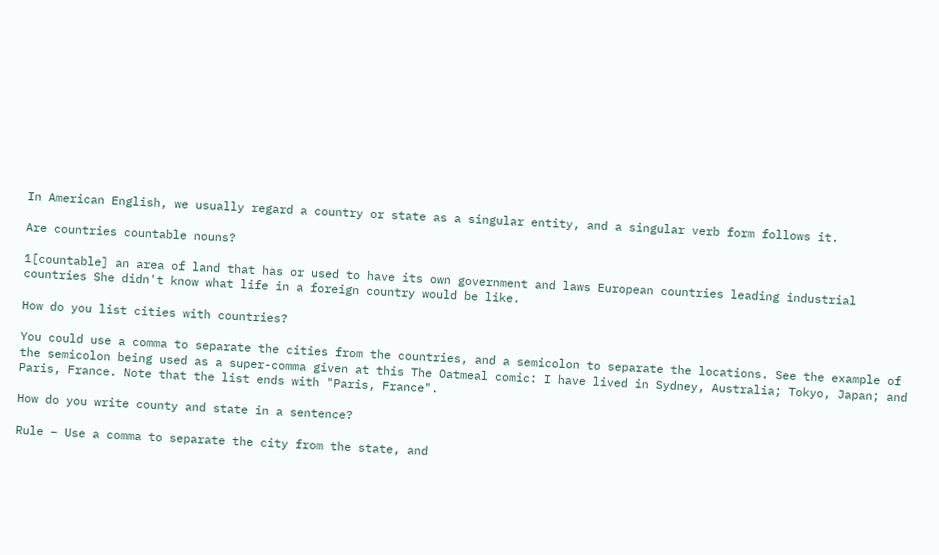In American English, we usually regard a country or state as a singular entity, and a singular verb form follows it.

Are countries countable nouns?

1[countable] an area of land that has or used to have its own government and laws European countries leading industrial countries She didn't know what life in a foreign country would be like.

How do you list cities with countries?

You could use a comma to separate the cities from the countries, and a semicolon to separate the locations. See the example of the semicolon being used as a super-comma given at this The Oatmeal comic: I have lived in Sydney, Australia; Tokyo, Japan; and Paris, France. Note that the list ends with "Paris, France".

How do you write county and state in a sentence?

Rule – Use a comma to separate the city from the state, and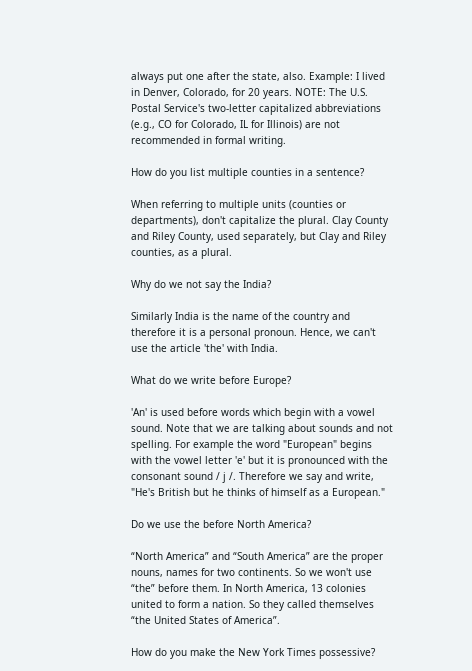always put one after the state, also. Example: I lived in Denver, Colorado, for 20 years. NOTE: The U.S. Postal Service's two-letter capitalized abbreviations (e.g., CO for Colorado, IL for Illinois) are not recommended in formal writing.

How do you list multiple counties in a sentence?

When referring to multiple units (counties or departments), don't capitalize the plural. Clay County and Riley County, used separately, but Clay and Riley counties, as a plural.

Why do we not say the India?

Similarly India is the name of the country and therefore it is a personal pronoun. Hence, we can't use the article 'the' with India.

What do we write before Europe?

'An' is used before words which begin with a vowel sound. Note that we are talking about sounds and not spelling. For example the word "European" begins with the vowel letter 'e' but it is pronounced with the consonant sound / j /. Therefore we say and write, "He's British but he thinks of himself as a European."

Do we use the before North America?

“North America” and “South America” are the proper nouns, names for two continents. So we won't use “the” before them. In North America, 13 colonies united to form a nation. So they called themselves “the United States of America”.

How do you make the New York Times possessive?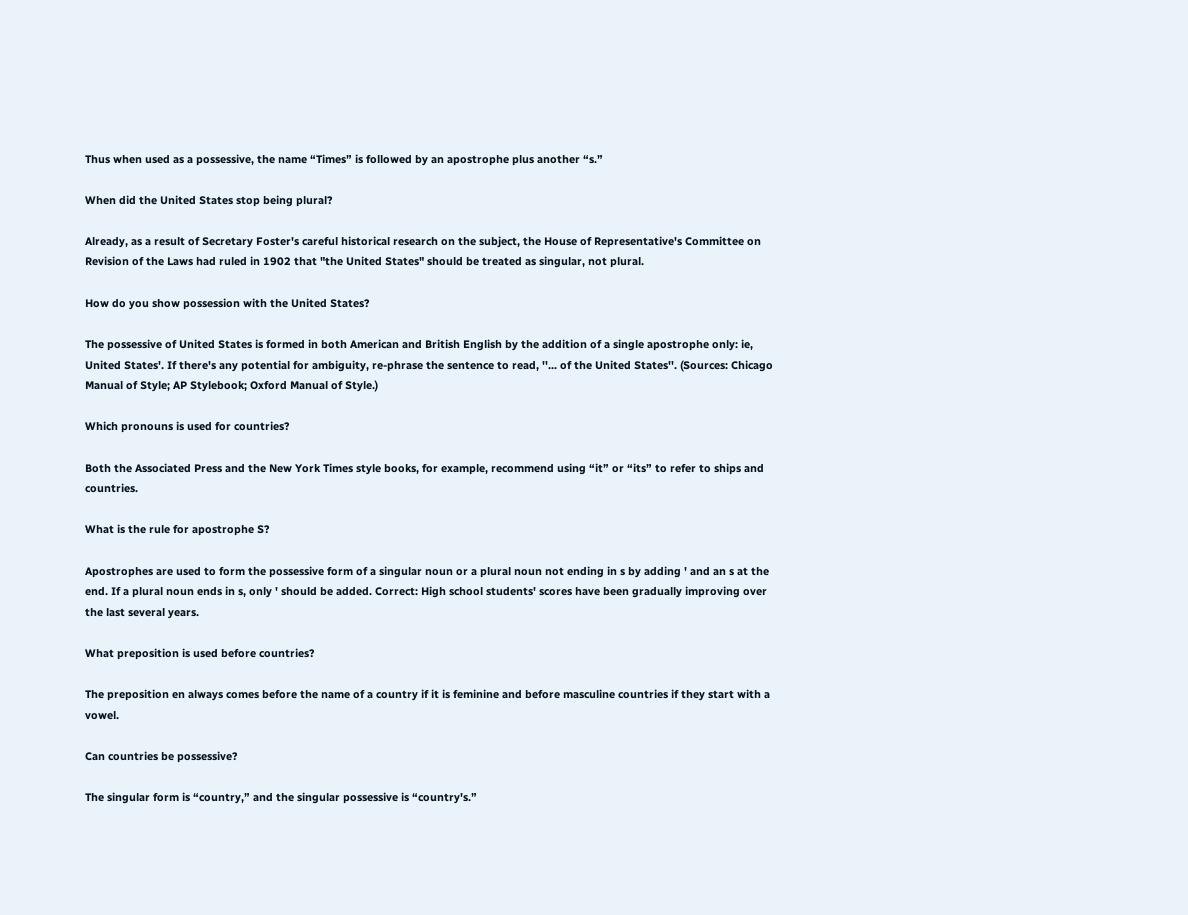Thus when used as a possessive, the name “Times” is followed by an apostrophe plus another “s.”

When did the United States stop being plural?

Already, as a result of Secretary Foster's careful historical research on the subject, the House of Representative's Committee on Revision of the Laws had ruled in 1902 that "the United States" should be treated as singular, not plural.

How do you show possession with the United States?

The possessive of United States is formed in both American and British English by the addition of a single apostrophe only: ie, United States'. If there's any potential for ambiguity, re-phrase the sentence to read, ''... of the United States''. (Sources: Chicago Manual of Style; AP Stylebook; Oxford Manual of Style.)

Which pronouns is used for countries?

Both the Associated Press and the New York Times style books, for example, recommend using “it” or “its” to refer to ships and countries.

What is the rule for apostrophe S?

Apostrophes are used to form the possessive form of a singular noun or a plural noun not ending in s by adding ' and an s at the end. If a plural noun ends in s, only ' should be added. Correct: High school students' scores have been gradually improving over the last several years.

What preposition is used before countries?

The preposition en always comes before the name of a country if it is feminine and before masculine countries if they start with a vowel.

Can countries be possessive?

The singular form is “country,” and the singular possessive is “country's.”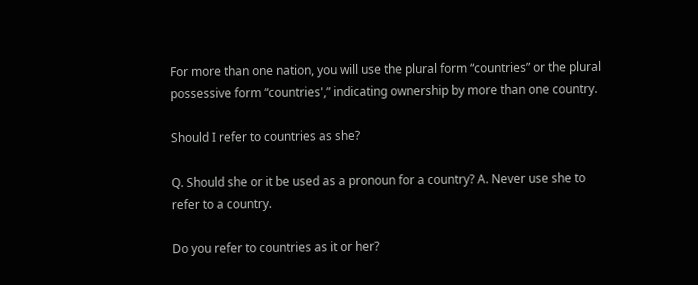For more than one nation, you will use the plural form “countries” or the plural possessive form “countries',” indicating ownership by more than one country.

Should I refer to countries as she?

Q. Should she or it be used as a pronoun for a country? A. Never use she to refer to a country.

Do you refer to countries as it or her?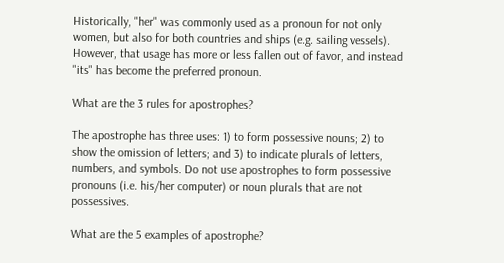Historically, "her" was commonly used as a pronoun for not only women, but also for both countries and ships (e.g. sailing vessels). However, that usage has more or less fallen out of favor, and instead "its" has become the preferred pronoun.

What are the 3 rules for apostrophes?

The apostrophe has three uses: 1) to form possessive nouns; 2) to show the omission of letters; and 3) to indicate plurals of letters, numbers, and symbols. Do not use apostrophes to form possessive pronouns (i.e. his/her computer) or noun plurals that are not possessives.

What are the 5 examples of apostrophe?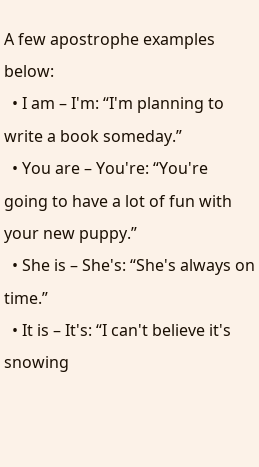A few apostrophe examples below:
  • I am – I'm: “I'm planning to write a book someday.”
  • You are – You're: “You're going to have a lot of fun with your new puppy.”
  • She is – She's: “She's always on time.”
  • It is – It's: “I can't believe it's snowing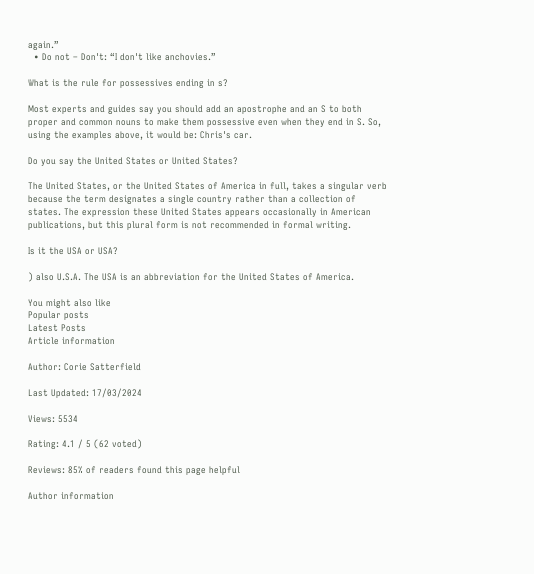again.”
  • Do not – Don't: “I don't like anchovies.”

What is the rule for possessives ending in s?

Most experts and guides say you should add an apostrophe and an S to both proper and common nouns to make them possessive even when they end in S. So, using the examples above, it would be: Chris's car.

Do you say the United States or United States?

The United States, or the United States of America in full, takes a singular verb because the term designates a single country rather than a collection of states. The expression these United States appears occasionally in American publications, but this plural form is not recommended in formal writing.

Is it the USA or USA?

) also U.S.A. The USA is an abbreviation for the United States of America.

You might also like
Popular posts
Latest Posts
Article information

Author: Corie Satterfield

Last Updated: 17/03/2024

Views: 5534

Rating: 4.1 / 5 (62 voted)

Reviews: 85% of readers found this page helpful

Author information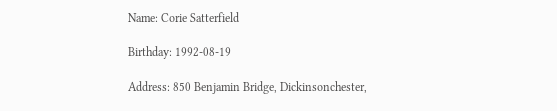Name: Corie Satterfield

Birthday: 1992-08-19

Address: 850 Benjamin Bridge, Dickinsonchester,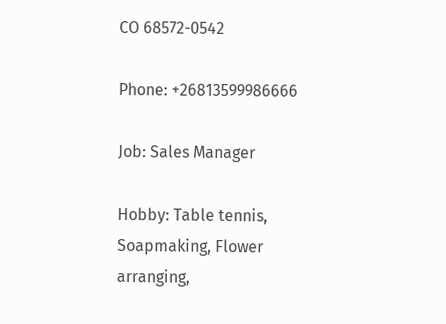CO 68572-0542

Phone: +26813599986666

Job: Sales Manager

Hobby: Table tennis, Soapmaking, Flower arranging,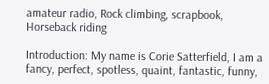amateur radio, Rock climbing, scrapbook, Horseback riding

Introduction: My name is Corie Satterfield, I am a fancy, perfect, spotless, quaint, fantastic, funny,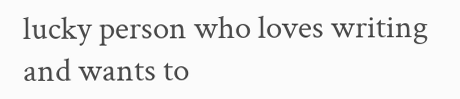lucky person who loves writing and wants to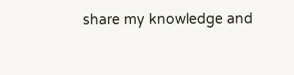share my knowledge and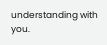understanding with you.